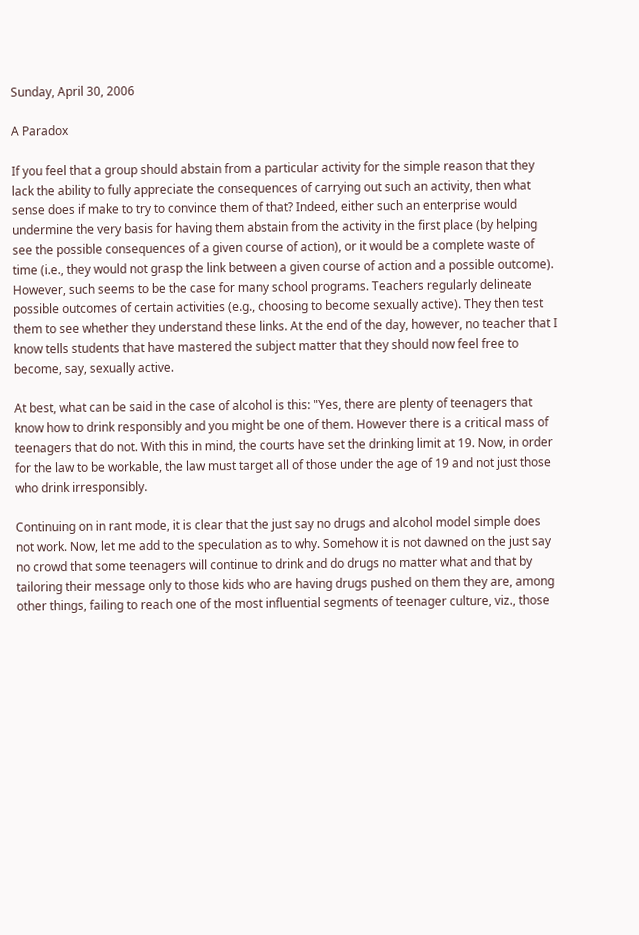Sunday, April 30, 2006

A Paradox

If you feel that a group should abstain from a particular activity for the simple reason that they lack the ability to fully appreciate the consequences of carrying out such an activity, then what sense does if make to try to convince them of that? Indeed, either such an enterprise would undermine the very basis for having them abstain from the activity in the first place (by helping see the possible consequences of a given course of action), or it would be a complete waste of time (i.e., they would not grasp the link between a given course of action and a possible outcome). However, such seems to be the case for many school programs. Teachers regularly delineate possible outcomes of certain activities (e.g., choosing to become sexually active). They then test them to see whether they understand these links. At the end of the day, however, no teacher that I know tells students that have mastered the subject matter that they should now feel free to become, say, sexually active.

At best, what can be said in the case of alcohol is this: "Yes, there are plenty of teenagers that know how to drink responsibly and you might be one of them. However there is a critical mass of teenagers that do not. With this in mind, the courts have set the drinking limit at 19. Now, in order for the law to be workable, the law must target all of those under the age of 19 and not just those who drink irresponsibly.

Continuing on in rant mode, it is clear that the just say no drugs and alcohol model simple does not work. Now, let me add to the speculation as to why. Somehow it is not dawned on the just say no crowd that some teenagers will continue to drink and do drugs no matter what and that by tailoring their message only to those kids who are having drugs pushed on them they are, among other things, failing to reach one of the most influential segments of teenager culture, viz., those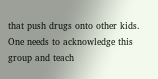that push drugs onto other kids. One needs to acknowledge this group and teach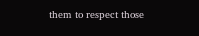them to respect those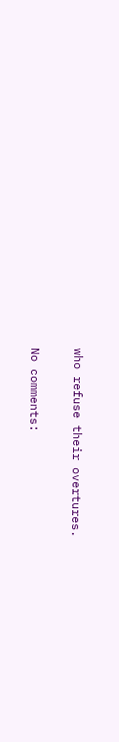who refuse their overtures.

No comments: